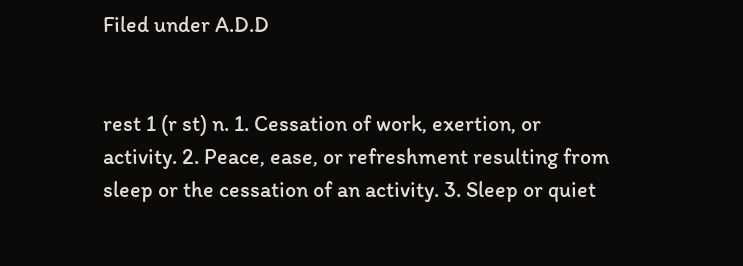Filed under A.D.D


rest 1 (r st) n. 1. Cessation of work, exertion, or activity. 2. Peace, ease, or refreshment resulting from sleep or the cessation of an activity. 3. Sleep or quiet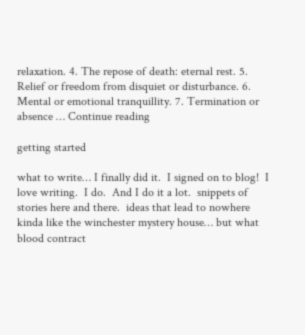relaxation. 4. The repose of death: eternal rest. 5. Relief or freedom from disquiet or disturbance. 6. Mental or emotional tranquillity. 7. Termination or absence … Continue reading

getting started

what to write… I finally did it.  I signed on to blog!  I love writing.  I do.  And I do it a lot.  snippets of stories here and there.  ideas that lead to nowhere kinda like the winchester mystery house… but what blood contract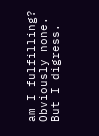am I fulfilling?  Obviously none.  But I digress.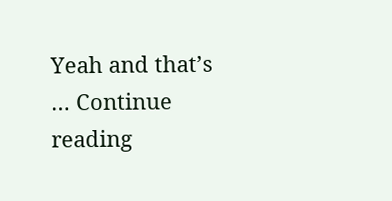Yeah and that’s … Continue reading